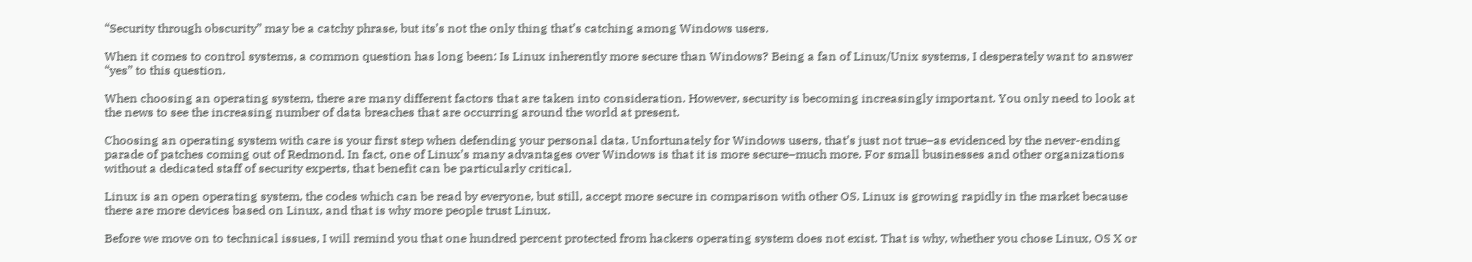“Security through obscurity” may be a catchy phrase, but its’s not the only thing that’s catching among Windows users.

When it comes to control systems, a common question has long been: Is Linux inherently more secure than Windows? Being a fan of Linux/Unix systems, I desperately want to answer “yes” to this question.

When choosing an operating system, there are many different factors that are taken into consideration. However, security is becoming increasingly important. You only need to look at the news to see the increasing number of data breaches that are occurring around the world at present.

Choosing an operating system with care is your first step when defending your personal data. Unfortunately for Windows users, that’s just not true–as evidenced by the never-ending parade of patches coming out of Redmond. In fact, one of Linux’s many advantages over Windows is that it is more secure–much more. For small businesses and other organizations without a dedicated staff of security experts, that benefit can be particularly critical.

Linux is an open operating system, the codes which can be read by everyone, but still, accept more secure in comparison with other OS. Linux is growing rapidly in the market because there are more devices based on Linux, and that is why more people trust Linux.

Before we move on to technical issues, I will remind you that one hundred percent protected from hackers operating system does not exist. That is why, whether you chose Linux, OS X or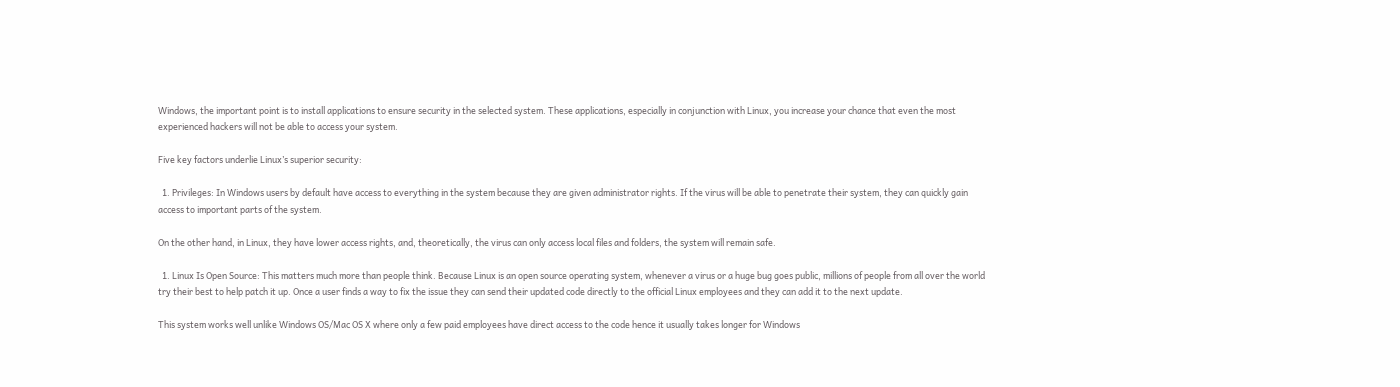Windows, the important point is to install applications to ensure security in the selected system. These applications, especially in conjunction with Linux, you increase your chance that even the most experienced hackers will not be able to access your system.

Five key factors underlie Linux’s superior security:

  1. Privileges: In Windows users by default have access to everything in the system because they are given administrator rights. If the virus will be able to penetrate their system, they can quickly gain access to important parts of the system.

On the other hand, in Linux, they have lower access rights, and, theoretically, the virus can only access local files and folders, the system will remain safe.

  1. Linux Is Open Source: This matters much more than people think. Because Linux is an open source operating system, whenever a virus or a huge bug goes public, millions of people from all over the world try their best to help patch it up. Once a user finds a way to fix the issue they can send their updated code directly to the official Linux employees and they can add it to the next update.

This system works well unlike Windows OS/Mac OS X where only a few paid employees have direct access to the code hence it usually takes longer for Windows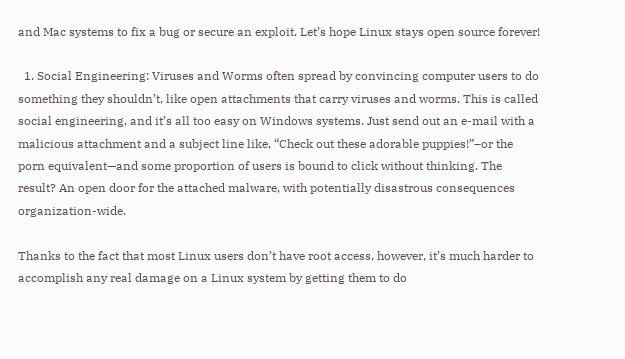and Mac systems to fix a bug or secure an exploit. Let’s hope Linux stays open source forever!

  1. Social Engineering: Viruses and Worms often spread by convincing computer users to do something they shouldn’t, like open attachments that carry viruses and worms. This is called social engineering, and it’s all too easy on Windows systems. Just send out an e-mail with a malicious attachment and a subject line like, “Check out these adorable puppies!”–or the porn equivalent—and some proportion of users is bound to click without thinking. The result? An open door for the attached malware, with potentially disastrous consequences organization-wide.

Thanks to the fact that most Linux users don’t have root access, however, it’s much harder to accomplish any real damage on a Linux system by getting them to do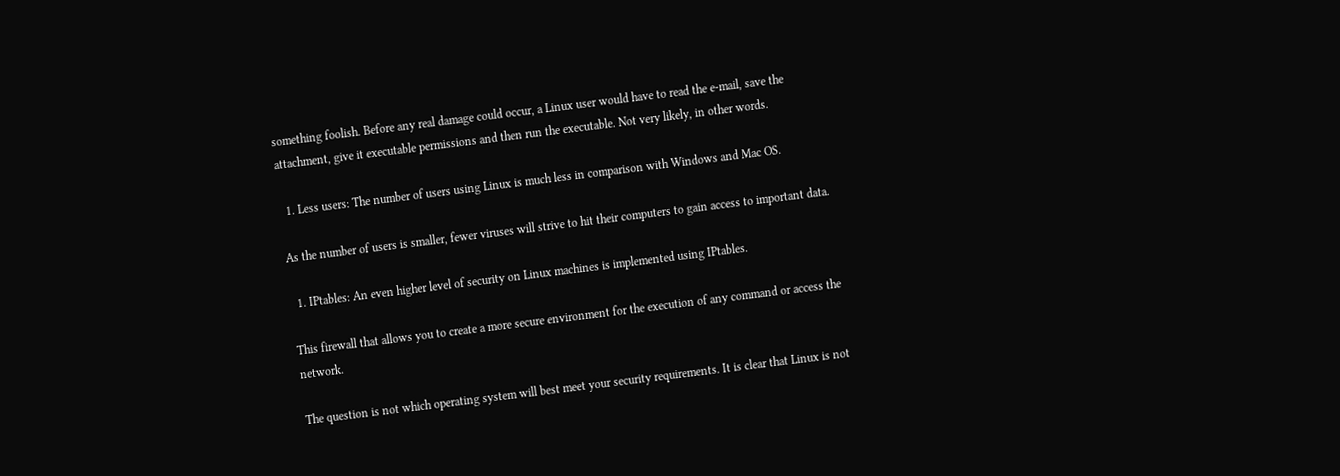something foolish. Before any real damage could occur, a Linux user would have to read the e-mail, save the attachment, give it executable permissions and then run the executable. Not very likely, in other words.

  1. Less users: The number of users using Linux is much less in comparison with Windows and Mac OS.

As the number of users is smaller, fewer viruses will strive to hit their computers to gain access to important data.

  1. IPtables: An even higher level of security on Linux machines is implemented using IPtables.

This firewall that allows you to create a more secure environment for the execution of any command or access the network.

The question is not which operating system will best meet your security requirements. It is clear that Linux is not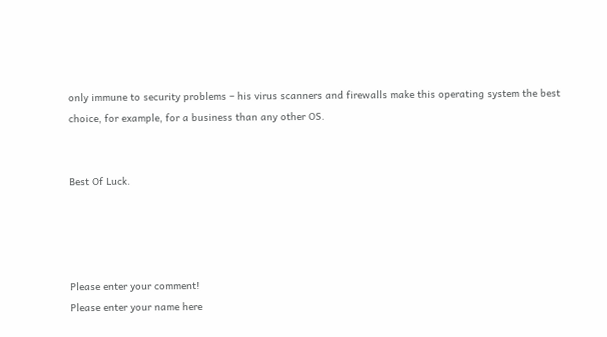only immune to security problems – his virus scanners and firewalls make this operating system the best choice, for example, for a business than any other OS.


Best Of Luck.




Please enter your comment!
Please enter your name here